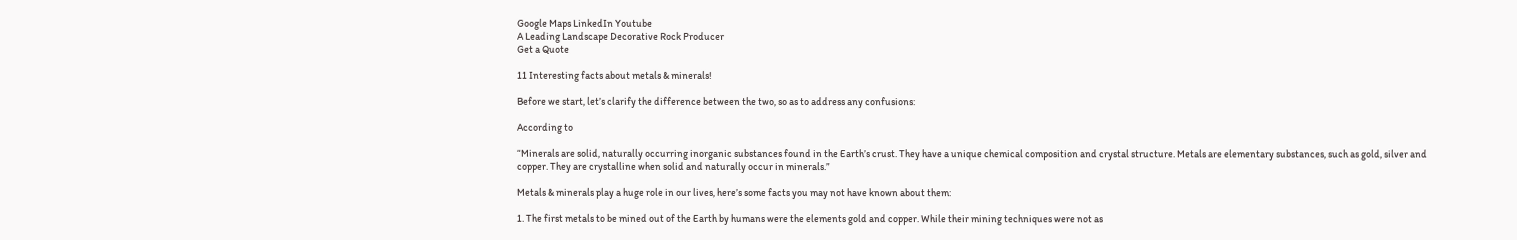Google Maps LinkedIn Youtube
A Leading Landscape Decorative Rock Producer
Get a Quote

11 Interesting facts about metals & minerals!

Before we start, let’s clarify the difference between the two, so as to address any confusions:

According to

“Minerals are solid, naturally occurring inorganic substances found in the Earth’s crust. They have a unique chemical composition and crystal structure. Metals are elementary substances, such as gold, silver and copper. They are crystalline when solid and naturally occur in minerals.”

Metals & minerals play a huge role in our lives, here’s some facts you may not have known about them:

1. The first metals to be mined out of the Earth by humans were the elements gold and copper. While their mining techniques were not as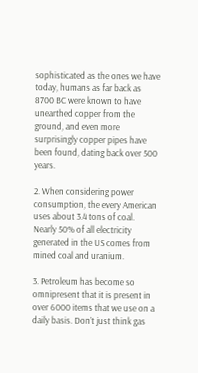sophisticated as the ones we have today, humans as far back as 8700 BC were known to have unearthed copper from the ground, and even more surprisingly copper pipes have been found, dating back over 500 years.

2. When considering power consumption, the every American uses about 3.4 tons of coal. Nearly 50% of all electricity generated in the US comes from mined coal and uranium.

3. Petroleum has become so omnipresent that it is present in over 6000 items that we use on a daily basis. Don’t just think gas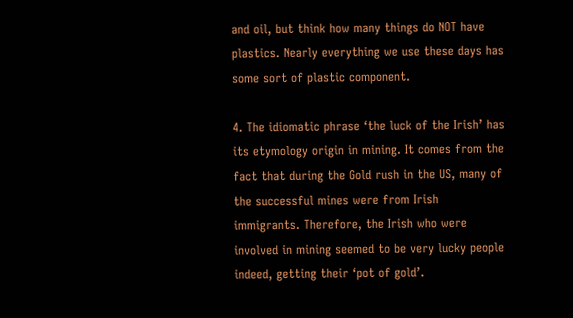and oil, but think how many things do NOT have plastics. Nearly everything we use these days has some sort of plastic component.

4. The idiomatic phrase ‘the luck of the Irish’ has its etymology origin in mining. It comes from the fact that during the Gold rush in the US, many of the successful mines were from Irish immigrants. Therefore, the Irish who were involved in mining seemed to be very lucky people indeed, getting their ‘pot of gold’.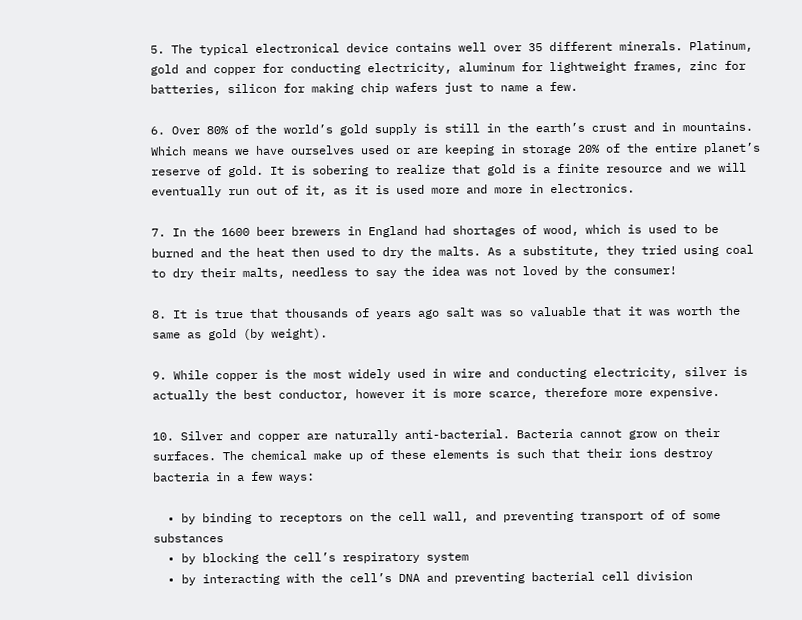5. The typical electronical device contains well over 35 different minerals. Platinum, gold and copper for conducting electricity, aluminum for lightweight frames, zinc for batteries, silicon for making chip wafers just to name a few.

6. Over 80% of the world’s gold supply is still in the earth’s crust and in mountains. Which means we have ourselves used or are keeping in storage 20% of the entire planet’s reserve of gold. It is sobering to realize that gold is a finite resource and we will eventually run out of it, as it is used more and more in electronics.

7. In the 1600 beer brewers in England had shortages of wood, which is used to be burned and the heat then used to dry the malts. As a substitute, they tried using coal to dry their malts, needless to say the idea was not loved by the consumer!

8. It is true that thousands of years ago salt was so valuable that it was worth the same as gold (by weight).

9. While copper is the most widely used in wire and conducting electricity, silver is actually the best conductor, however it is more scarce, therefore more expensive.

10. Silver and copper are naturally anti-bacterial. Bacteria cannot grow on their surfaces. The chemical make up of these elements is such that their ions destroy bacteria in a few ways:

  • by binding to receptors on the cell wall, and preventing transport of of some substances
  • by blocking the cell’s respiratory system
  • by interacting with the cell’s DNA and preventing bacterial cell division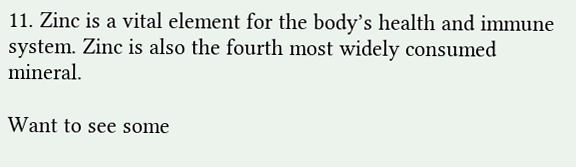11. Zinc is a vital element for the body’s health and immune system. Zinc is also the fourth most widely consumed mineral.

Want to see some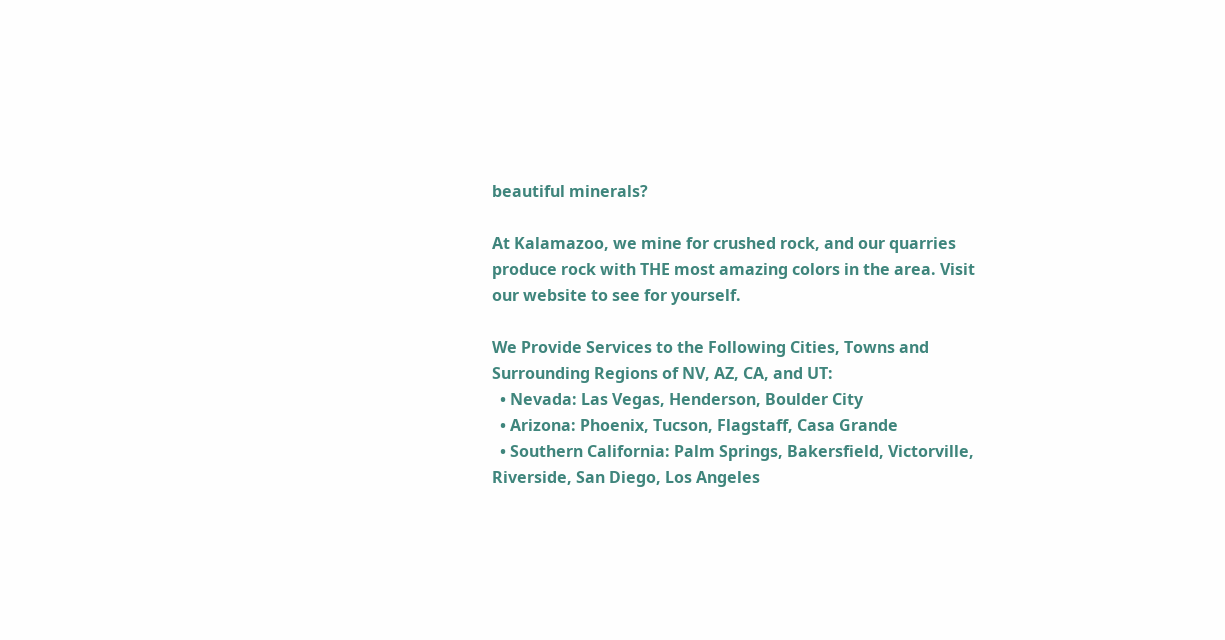beautiful minerals?

At Kalamazoo, we mine for crushed rock, and our quarries produce rock with THE most amazing colors in the area. Visit our website to see for yourself.

We Provide Services to the Following Cities, Towns and Surrounding Regions of NV, AZ, CA, and UT:
  • Nevada: Las Vegas, Henderson, Boulder City
  • Arizona: Phoenix, Tucson, Flagstaff, Casa Grande
  • Southern California: Palm Springs, Bakersfield, Victorville, Riverside, San Diego, Los Angeles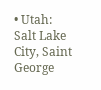• Utah: Salt Lake City, Saint George